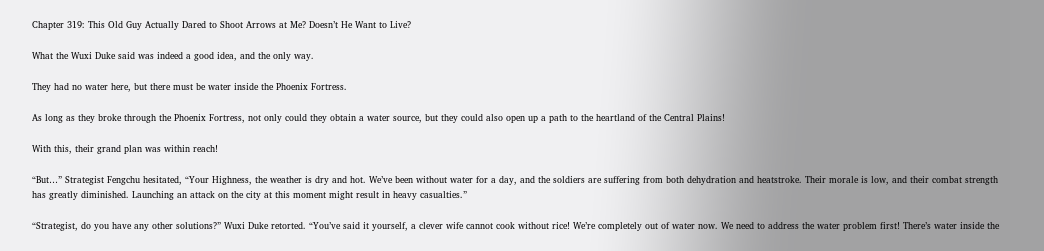Chapter 319: This Old Guy Actually Dared to Shoot Arrows at Me? Doesn’t He Want to Live?

What the Wuxi Duke said was indeed a good idea, and the only way.

They had no water here, but there must be water inside the Phoenix Fortress.

As long as they broke through the Phoenix Fortress, not only could they obtain a water source, but they could also open up a path to the heartland of the Central Plains!

With this, their grand plan was within reach!

“But…” Strategist Fengchu hesitated, “Your Highness, the weather is dry and hot. We’ve been without water for a day, and the soldiers are suffering from both dehydration and heatstroke. Their morale is low, and their combat strength has greatly diminished. Launching an attack on the city at this moment might result in heavy casualties.”

“Strategist, do you have any other solutions?” Wuxi Duke retorted. “You’ve said it yourself, a clever wife cannot cook without rice! We’re completely out of water now. We need to address the water problem first! There’s water inside the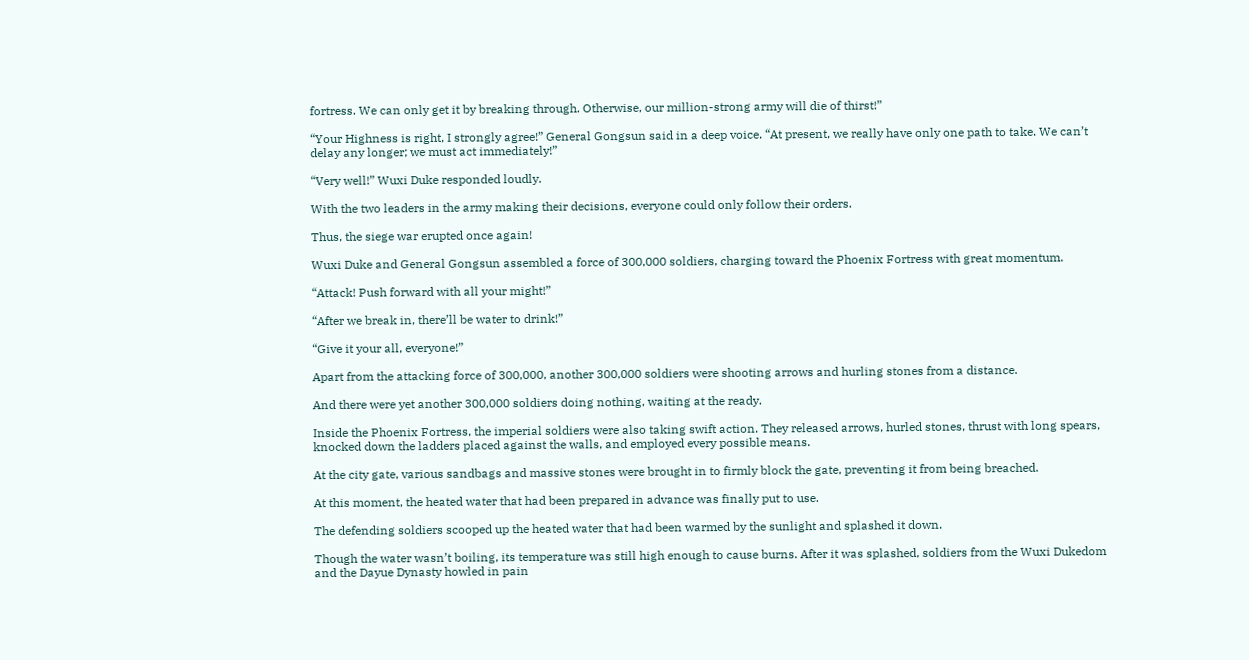fortress. We can only get it by breaking through. Otherwise, our million-strong army will die of thirst!”

“Your Highness is right, I strongly agree!” General Gongsun said in a deep voice. “At present, we really have only one path to take. We can’t delay any longer; we must act immediately!”

“Very well!” Wuxi Duke responded loudly.

With the two leaders in the army making their decisions, everyone could only follow their orders.

Thus, the siege war erupted once again!

Wuxi Duke and General Gongsun assembled a force of 300,000 soldiers, charging toward the Phoenix Fortress with great momentum.

“Attack! Push forward with all your might!”

“After we break in, there’ll be water to drink!”

“Give it your all, everyone!”

Apart from the attacking force of 300,000, another 300,000 soldiers were shooting arrows and hurling stones from a distance.

And there were yet another 300,000 soldiers doing nothing, waiting at the ready.

Inside the Phoenix Fortress, the imperial soldiers were also taking swift action. They released arrows, hurled stones, thrust with long spears, knocked down the ladders placed against the walls, and employed every possible means.

At the city gate, various sandbags and massive stones were brought in to firmly block the gate, preventing it from being breached.

At this moment, the heated water that had been prepared in advance was finally put to use.

The defending soldiers scooped up the heated water that had been warmed by the sunlight and splashed it down.

Though the water wasn’t boiling, its temperature was still high enough to cause burns. After it was splashed, soldiers from the Wuxi Dukedom and the Dayue Dynasty howled in pain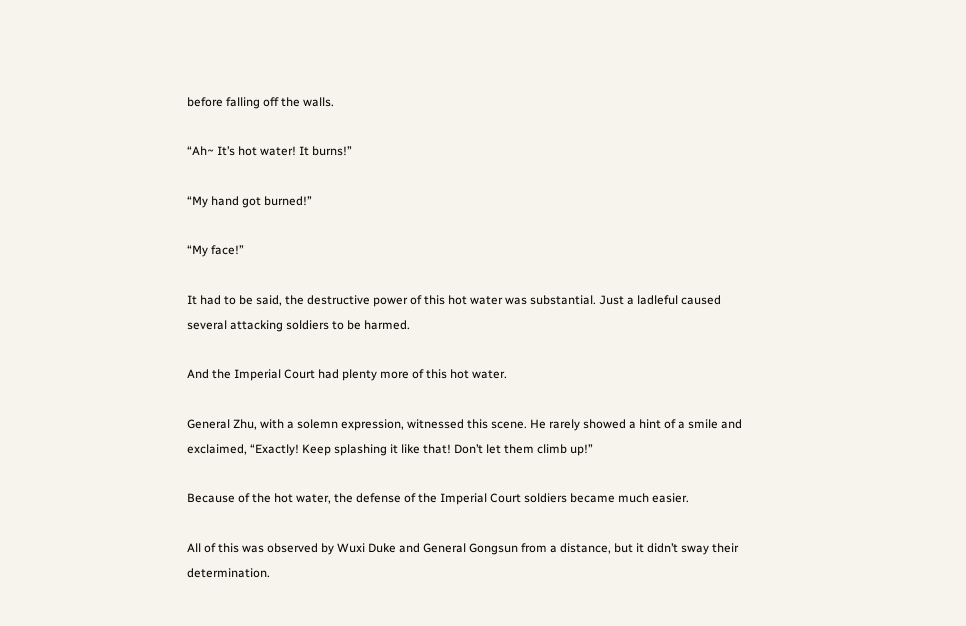before falling off the walls.

“Ah~ It’s hot water! It burns!”

“My hand got burned!”

“My face!”

It had to be said, the destructive power of this hot water was substantial. Just a ladleful caused several attacking soldiers to be harmed.

And the Imperial Court had plenty more of this hot water.

General Zhu, with a solemn expression, witnessed this scene. He rarely showed a hint of a smile and exclaimed, “Exactly! Keep splashing it like that! Don’t let them climb up!”

Because of the hot water, the defense of the Imperial Court soldiers became much easier.

All of this was observed by Wuxi Duke and General Gongsun from a distance, but it didn’t sway their determination.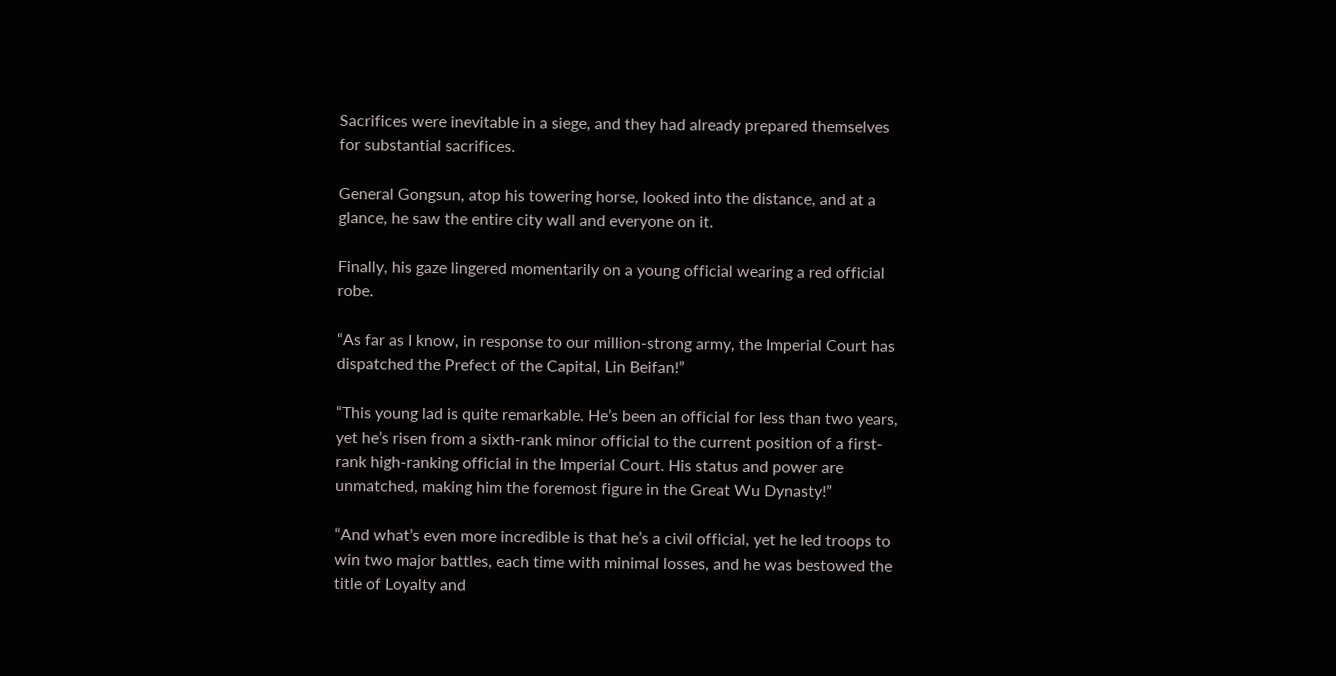Sacrifices were inevitable in a siege, and they had already prepared themselves for substantial sacrifices.

General Gongsun, atop his towering horse, looked into the distance, and at a glance, he saw the entire city wall and everyone on it.

Finally, his gaze lingered momentarily on a young official wearing a red official robe.

“As far as I know, in response to our million-strong army, the Imperial Court has dispatched the Prefect of the Capital, Lin Beifan!”

“This young lad is quite remarkable. He’s been an official for less than two years, yet he’s risen from a sixth-rank minor official to the current position of a first-rank high-ranking official in the Imperial Court. His status and power are unmatched, making him the foremost figure in the Great Wu Dynasty!”

“And what’s even more incredible is that he’s a civil official, yet he led troops to win two major battles, each time with minimal losses, and he was bestowed the title of Loyalty and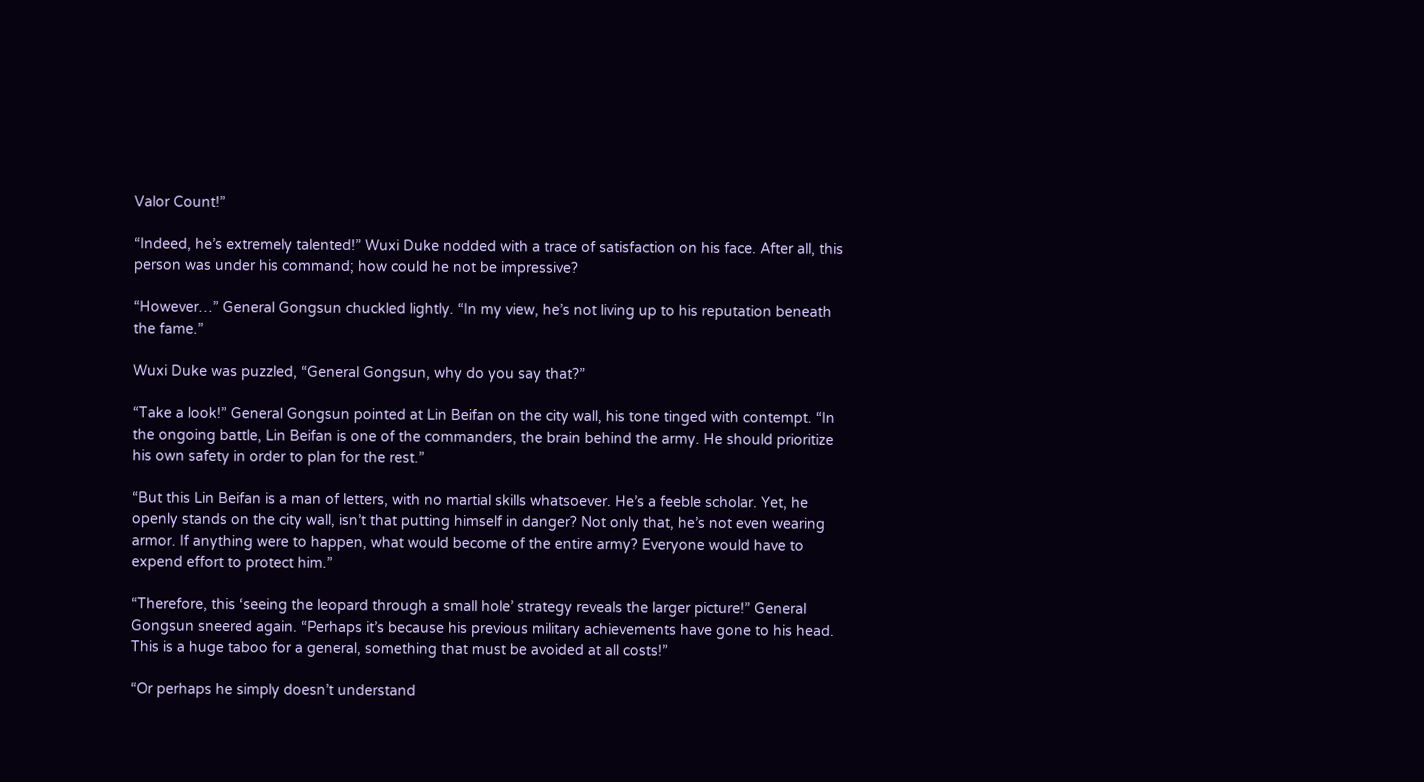Valor Count!”

“Indeed, he’s extremely talented!” Wuxi Duke nodded with a trace of satisfaction on his face. After all, this person was under his command; how could he not be impressive?

“However…” General Gongsun chuckled lightly. “In my view, he’s not living up to his reputation beneath the fame.”

Wuxi Duke was puzzled, “General Gongsun, why do you say that?”

“Take a look!” General Gongsun pointed at Lin Beifan on the city wall, his tone tinged with contempt. “In the ongoing battle, Lin Beifan is one of the commanders, the brain behind the army. He should prioritize his own safety in order to plan for the rest.”

“But this Lin Beifan is a man of letters, with no martial skills whatsoever. He’s a feeble scholar. Yet, he openly stands on the city wall, isn’t that putting himself in danger? Not only that, he’s not even wearing armor. If anything were to happen, what would become of the entire army? Everyone would have to expend effort to protect him.”

“Therefore, this ‘seeing the leopard through a small hole’ strategy reveals the larger picture!” General Gongsun sneered again. “Perhaps it’s because his previous military achievements have gone to his head. This is a huge taboo for a general, something that must be avoided at all costs!”

“Or perhaps he simply doesn’t understand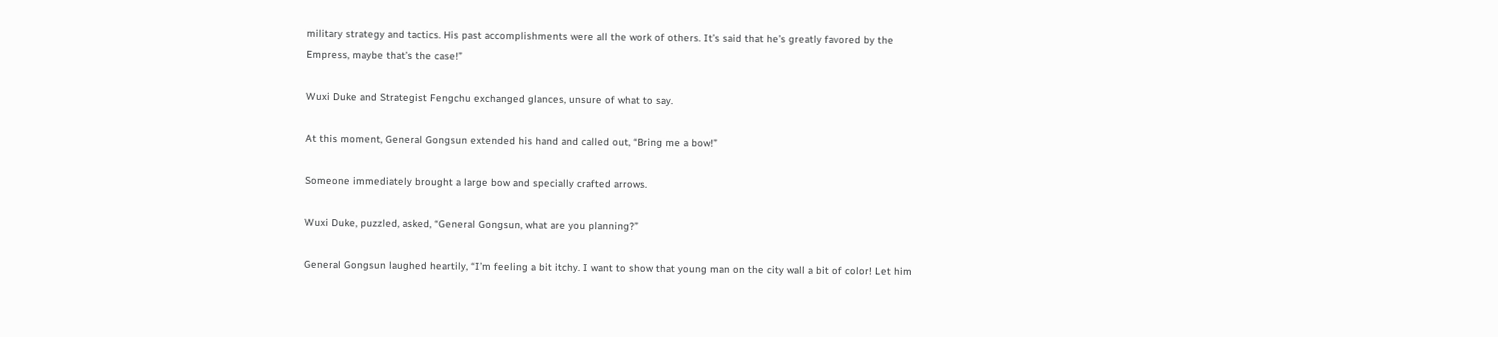military strategy and tactics. His past accomplishments were all the work of others. It’s said that he’s greatly favored by the Empress, maybe that’s the case!”

Wuxi Duke and Strategist Fengchu exchanged glances, unsure of what to say.

At this moment, General Gongsun extended his hand and called out, “Bring me a bow!”

Someone immediately brought a large bow and specially crafted arrows.

Wuxi Duke, puzzled, asked, “General Gongsun, what are you planning?”

General Gongsun laughed heartily, “I’m feeling a bit itchy. I want to show that young man on the city wall a bit of color! Let him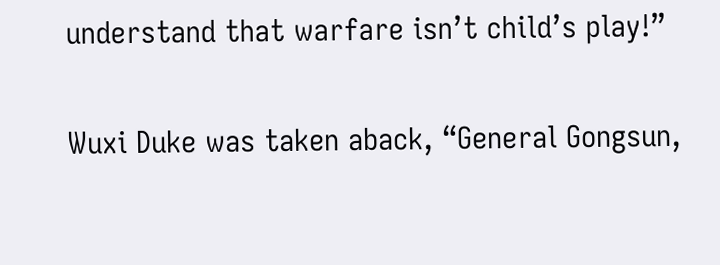understand that warfare isn’t child’s play!”

Wuxi Duke was taken aback, “General Gongsun,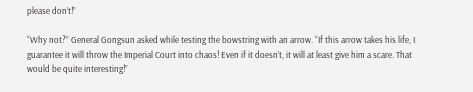please don’t!”

“Why not?” General Gongsun asked while testing the bowstring with an arrow. “If this arrow takes his life, I guarantee it will throw the Imperial Court into chaos! Even if it doesn’t, it will at least give him a scare. That would be quite interesting!”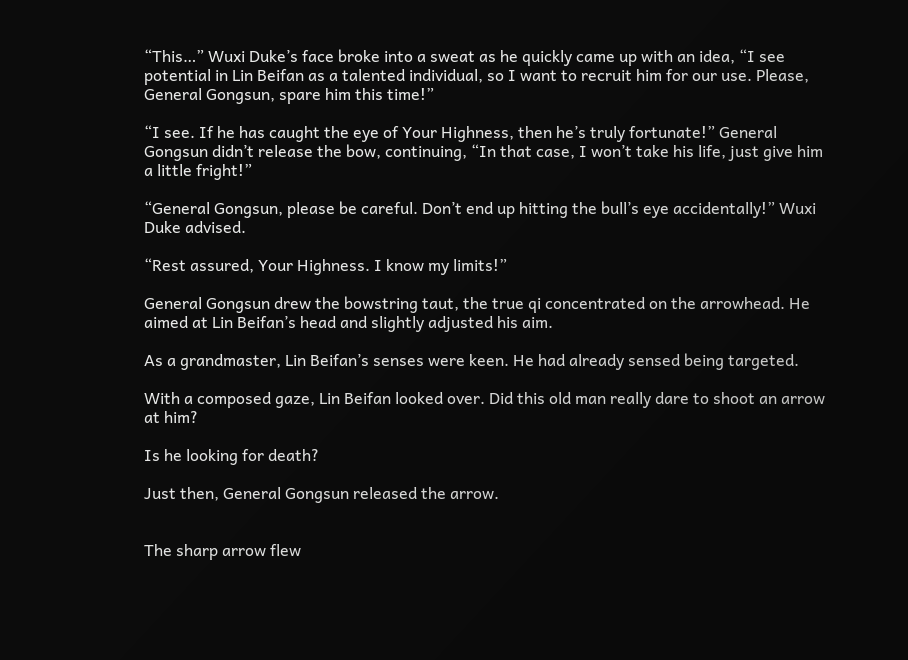“This…” Wuxi Duke’s face broke into a sweat as he quickly came up with an idea, “I see potential in Lin Beifan as a talented individual, so I want to recruit him for our use. Please, General Gongsun, spare him this time!”

“I see. If he has caught the eye of Your Highness, then he’s truly fortunate!” General Gongsun didn’t release the bow, continuing, “In that case, I won’t take his life, just give him a little fright!”

“General Gongsun, please be careful. Don’t end up hitting the bull’s eye accidentally!” Wuxi Duke advised.

“Rest assured, Your Highness. I know my limits!”

General Gongsun drew the bowstring taut, the true qi concentrated on the arrowhead. He aimed at Lin Beifan’s head and slightly adjusted his aim.

As a grandmaster, Lin Beifan’s senses were keen. He had already sensed being targeted.

With a composed gaze, Lin Beifan looked over. Did this old man really dare to shoot an arrow at him?

Is he looking for death?

Just then, General Gongsun released the arrow.


The sharp arrow flew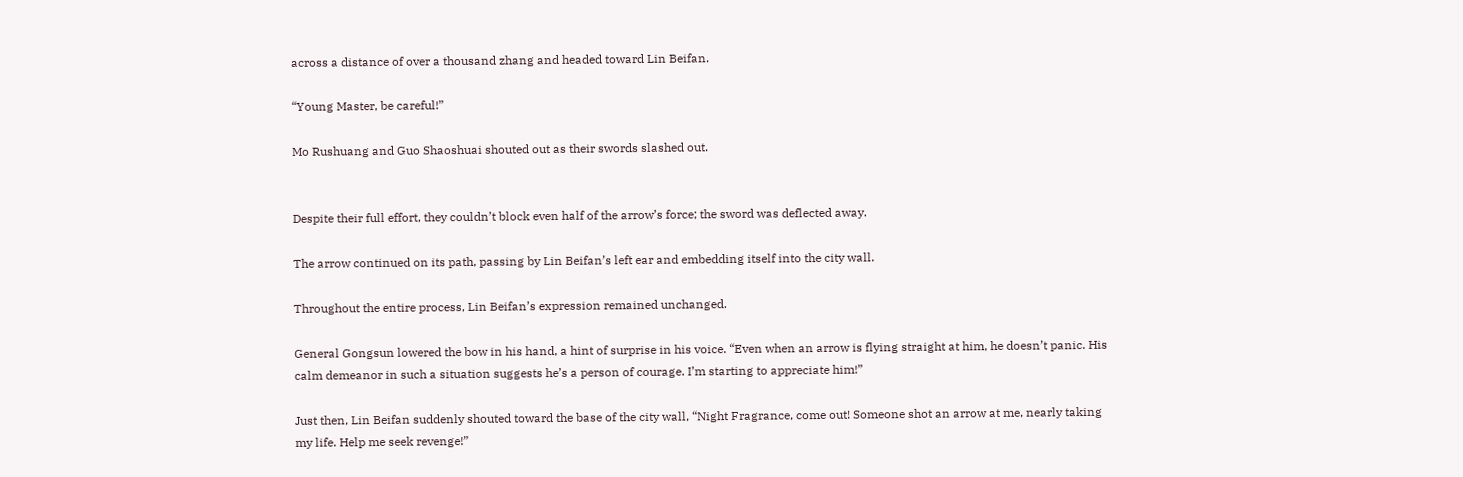across a distance of over a thousand zhang and headed toward Lin Beifan.

“Young Master, be careful!”

Mo Rushuang and Guo Shaoshuai shouted out as their swords slashed out.


Despite their full effort, they couldn’t block even half of the arrow’s force; the sword was deflected away.

The arrow continued on its path, passing by Lin Beifan’s left ear and embedding itself into the city wall.

Throughout the entire process, Lin Beifan’s expression remained unchanged.

General Gongsun lowered the bow in his hand, a hint of surprise in his voice. “Even when an arrow is flying straight at him, he doesn’t panic. His calm demeanor in such a situation suggests he’s a person of courage. I’m starting to appreciate him!”

Just then, Lin Beifan suddenly shouted toward the base of the city wall, “Night Fragrance, come out! Someone shot an arrow at me, nearly taking my life. Help me seek revenge!”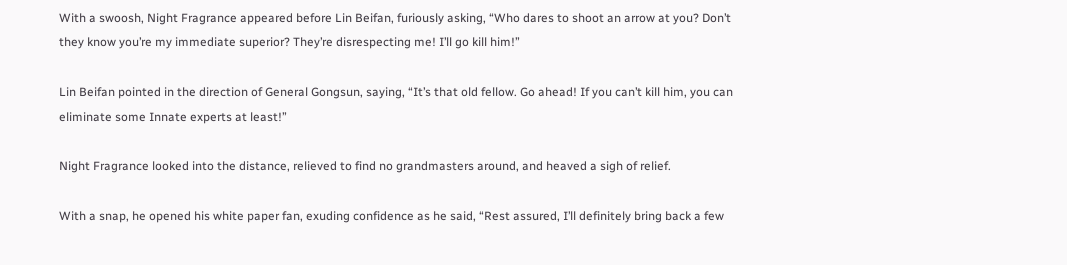With a swoosh, Night Fragrance appeared before Lin Beifan, furiously asking, “Who dares to shoot an arrow at you? Don’t they know you’re my immediate superior? They’re disrespecting me! I’ll go kill him!”

Lin Beifan pointed in the direction of General Gongsun, saying, “It’s that old fellow. Go ahead! If you can’t kill him, you can eliminate some Innate experts at least!”

Night Fragrance looked into the distance, relieved to find no grandmasters around, and heaved a sigh of relief.

With a snap, he opened his white paper fan, exuding confidence as he said, “Rest assured, I’ll definitely bring back a few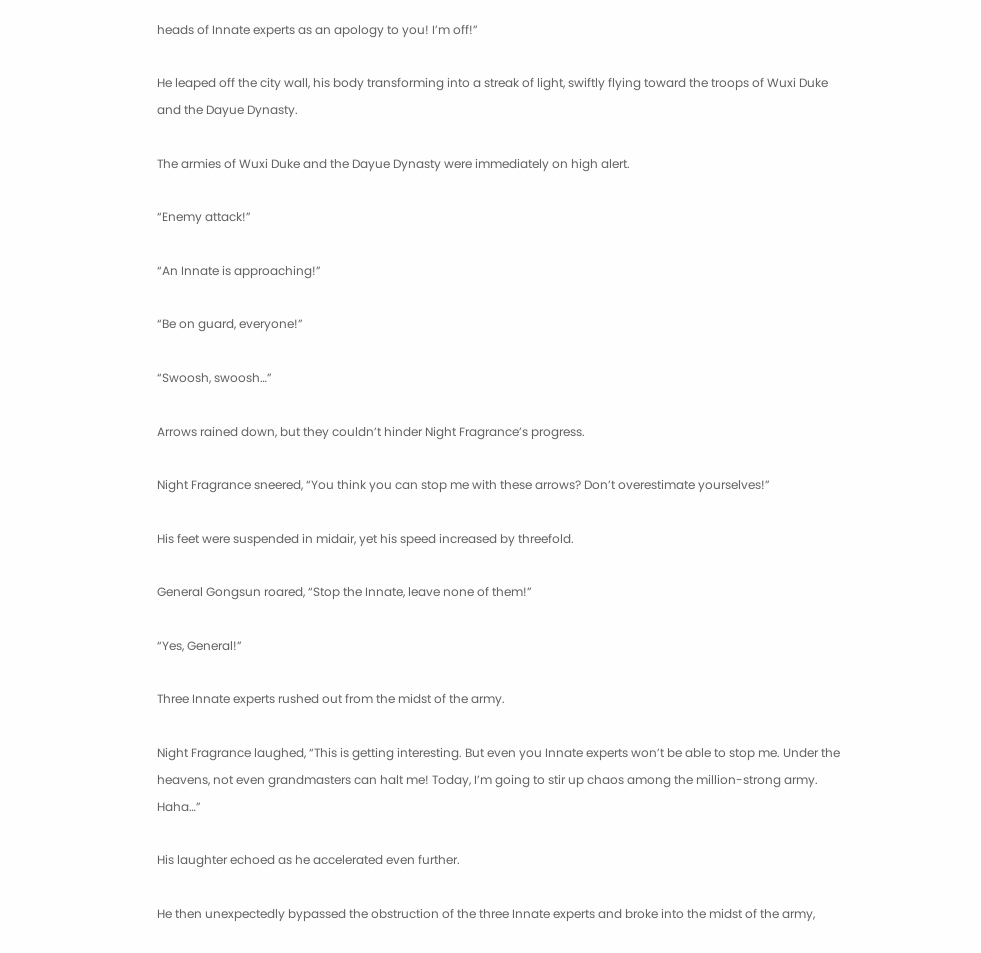heads of Innate experts as an apology to you! I’m off!”

He leaped off the city wall, his body transforming into a streak of light, swiftly flying toward the troops of Wuxi Duke and the Dayue Dynasty.

The armies of Wuxi Duke and the Dayue Dynasty were immediately on high alert.

“Enemy attack!”

“An Innate is approaching!”

“Be on guard, everyone!”

“Swoosh, swoosh…”

Arrows rained down, but they couldn’t hinder Night Fragrance’s progress.

Night Fragrance sneered, “You think you can stop me with these arrows? Don’t overestimate yourselves!”

His feet were suspended in midair, yet his speed increased by threefold.

General Gongsun roared, “Stop the Innate, leave none of them!”

“Yes, General!”

Three Innate experts rushed out from the midst of the army.

Night Fragrance laughed, “This is getting interesting. But even you Innate experts won’t be able to stop me. Under the heavens, not even grandmasters can halt me! Today, I’m going to stir up chaos among the million-strong army. Haha…”

His laughter echoed as he accelerated even further.

He then unexpectedly bypassed the obstruction of the three Innate experts and broke into the midst of the army,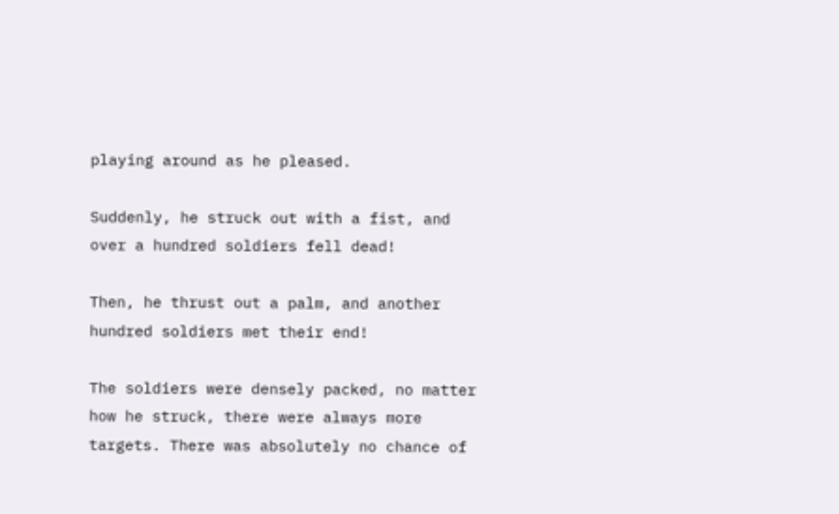playing around as he pleased.

Suddenly, he struck out with a fist, and over a hundred soldiers fell dead!

Then, he thrust out a palm, and another hundred soldiers met their end!

The soldiers were densely packed, no matter how he struck, there were always more targets. There was absolutely no chance of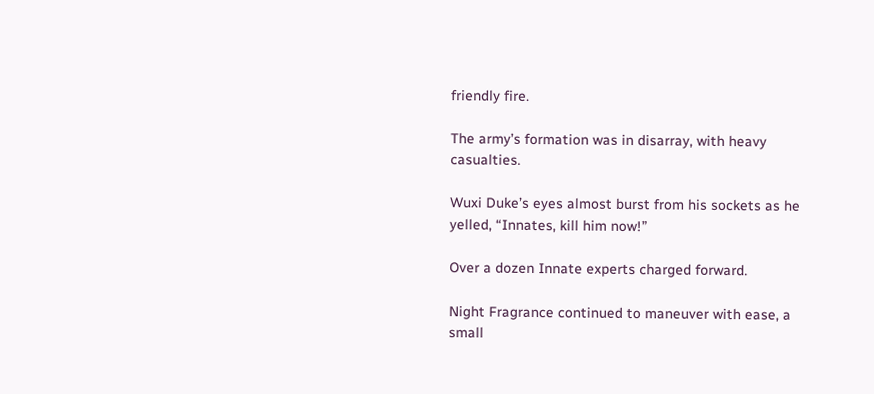friendly fire.

The army’s formation was in disarray, with heavy casualties.

Wuxi Duke’s eyes almost burst from his sockets as he yelled, “Innates, kill him now!”

Over a dozen Innate experts charged forward.

Night Fragrance continued to maneuver with ease, a small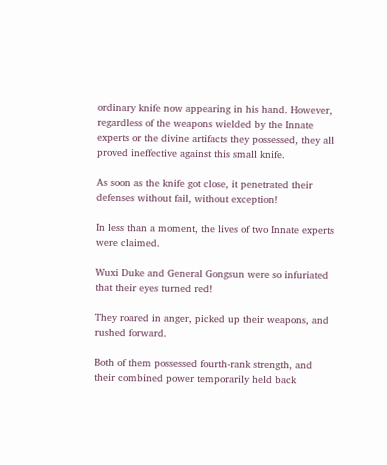ordinary knife now appearing in his hand. However, regardless of the weapons wielded by the Innate experts or the divine artifacts they possessed, they all proved ineffective against this small knife.

As soon as the knife got close, it penetrated their defenses without fail, without exception!

In less than a moment, the lives of two Innate experts were claimed.

Wuxi Duke and General Gongsun were so infuriated that their eyes turned red!

They roared in anger, picked up their weapons, and rushed forward.

Both of them possessed fourth-rank strength, and their combined power temporarily held back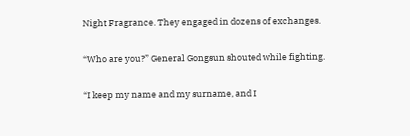Night Fragrance. They engaged in dozens of exchanges.

“Who are you?” General Gongsun shouted while fighting.

“I keep my name and my surname, and I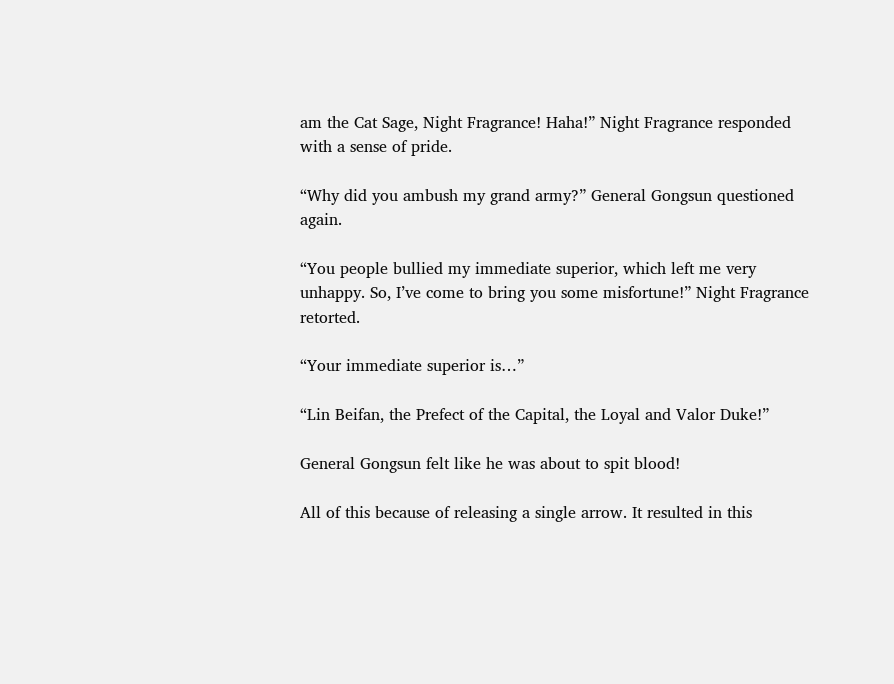am the Cat Sage, Night Fragrance! Haha!” Night Fragrance responded with a sense of pride.

“Why did you ambush my grand army?” General Gongsun questioned again.

“You people bullied my immediate superior, which left me very unhappy. So, I’ve come to bring you some misfortune!” Night Fragrance retorted.

“Your immediate superior is…”

“Lin Beifan, the Prefect of the Capital, the Loyal and Valor Duke!”

General Gongsun felt like he was about to spit blood!

All of this because of releasing a single arrow. It resulted in this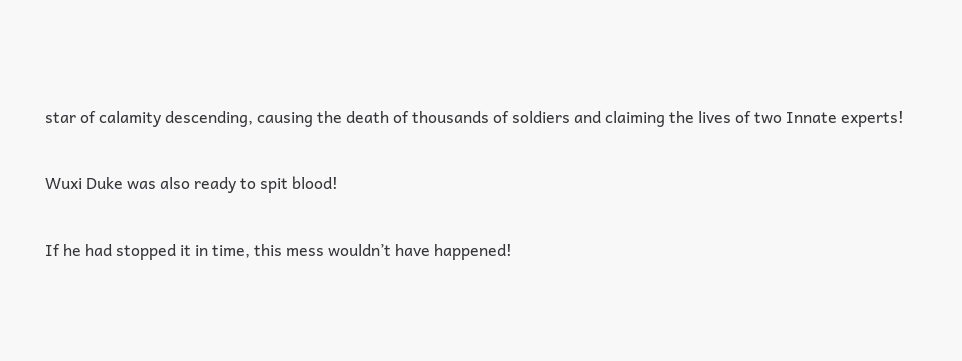star of calamity descending, causing the death of thousands of soldiers and claiming the lives of two Innate experts!

Wuxi Duke was also ready to spit blood!

If he had stopped it in time, this mess wouldn’t have happened!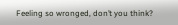Feeling so wronged, don’t you think?